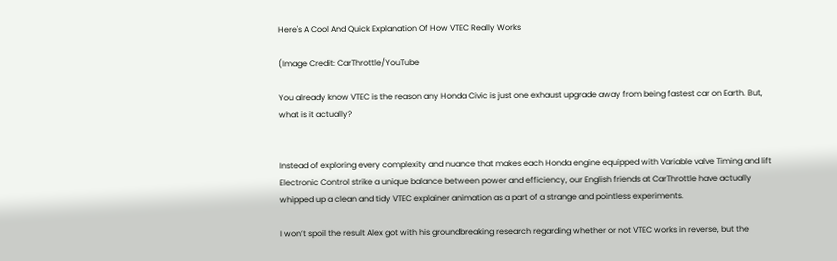Here's A Cool And Quick Explanation Of How VTEC Really Works

(Image Credit: CarThrottle/YouTube

You already know VTEC is the reason any Honda Civic is just one exhaust upgrade away from being fastest car on Earth. But, what is it actually?


Instead of exploring every complexity and nuance that makes each Honda engine equipped with Variable valve Timing and lift Electronic Control strike a unique balance between power and efficiency, our English friends at CarThrottle have actually whipped up a clean and tidy VTEC explainer animation as a part of a strange and pointless experiments.

I won’t spoil the result Alex got with his groundbreaking research regarding whether or not VTEC works in reverse, but the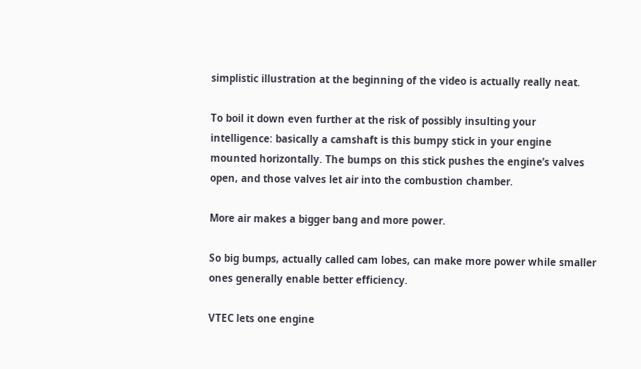simplistic illustration at the beginning of the video is actually really neat.

To boil it down even further at the risk of possibly insulting your intelligence: basically a camshaft is this bumpy stick in your engine mounted horizontally. The bumps on this stick pushes the engine’s valves open, and those valves let air into the combustion chamber.

More air makes a bigger bang and more power.

So big bumps, actually called cam lobes, can make more power while smaller ones generally enable better efficiency.

VTEC lets one engine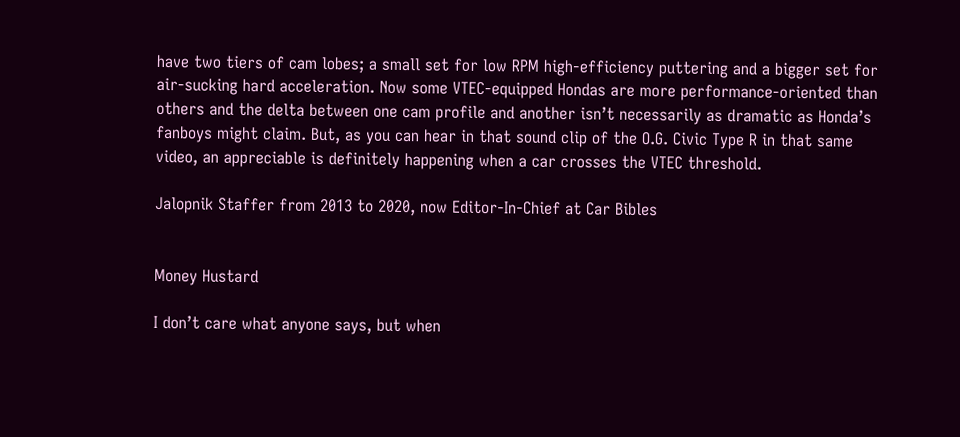have two tiers of cam lobes; a small set for low RPM high-efficiency puttering and a bigger set for air-sucking hard acceleration. Now some VTEC-equipped Hondas are more performance-oriented than others and the delta between one cam profile and another isn’t necessarily as dramatic as Honda’s fanboys might claim. But, as you can hear in that sound clip of the O.G. Civic Type R in that same video, an appreciable is definitely happening when a car crosses the VTEC threshold.

Jalopnik Staffer from 2013 to 2020, now Editor-In-Chief at Car Bibles


Money Hustard

I don’t care what anyone says, but when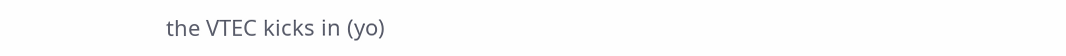the VTEC kicks in (yo)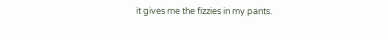it gives me the fizzies in my pants.